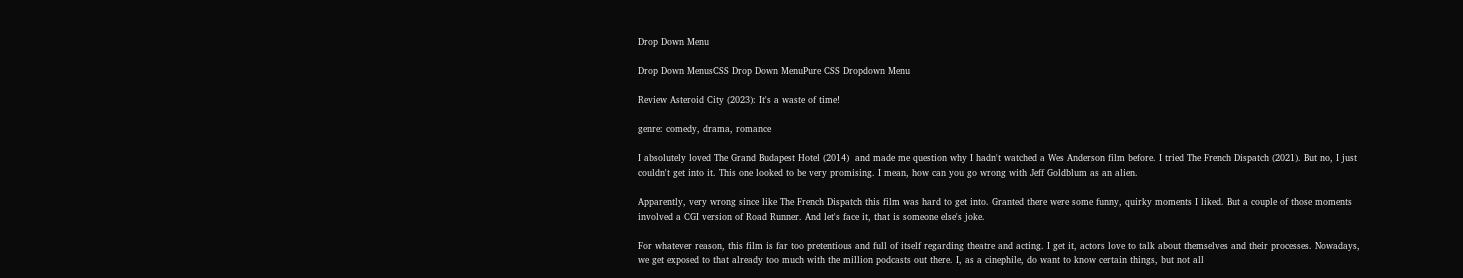Drop Down Menu

Drop Down MenusCSS Drop Down MenuPure CSS Dropdown Menu

Review Asteroid City (2023): It's a waste of time!

genre: comedy, drama, romance

I absolutely loved The Grand Budapest Hotel (2014)  and made me question why I hadn't watched a Wes Anderson film before. I tried The French Dispatch (2021). But no, I just couldn't get into it. This one looked to be very promising. I mean, how can you go wrong with Jeff Goldblum as an alien.

Apparently, very wrong since like The French Dispatch this film was hard to get into. Granted there were some funny, quirky moments I liked. But a couple of those moments involved a CGI version of Road Runner. And let's face it, that is someone else's joke.

For whatever reason, this film is far too pretentious and full of itself regarding theatre and acting. I get it, actors love to talk about themselves and their processes. Nowadays, we get exposed to that already too much with the million podcasts out there. I, as a cinephile, do want to know certain things, but not all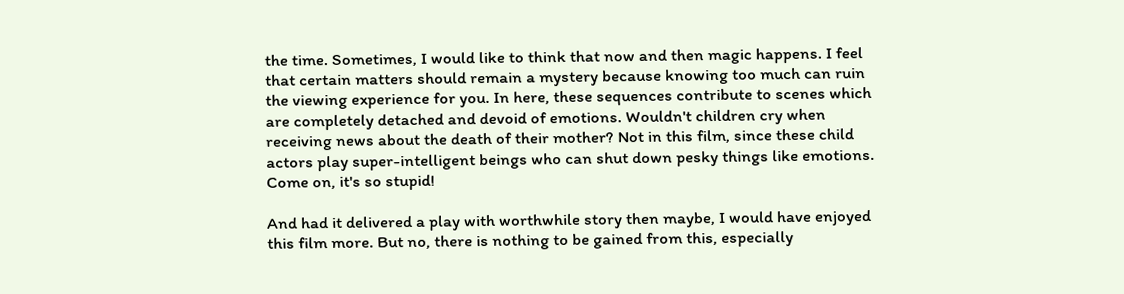the time. Sometimes, I would like to think that now and then magic happens. I feel that certain matters should remain a mystery because knowing too much can ruin the viewing experience for you. In here, these sequences contribute to scenes which are completely detached and devoid of emotions. Wouldn't children cry when receiving news about the death of their mother? Not in this film, since these child actors play super-intelligent beings who can shut down pesky things like emotions. Come on, it's so stupid!

And had it delivered a play with worthwhile story then maybe, I would have enjoyed this film more. But no, there is nothing to be gained from this, especially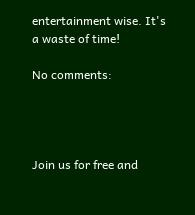entertainment wise. It's a waste of time!

No comments:




Join us for free and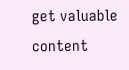get valuable content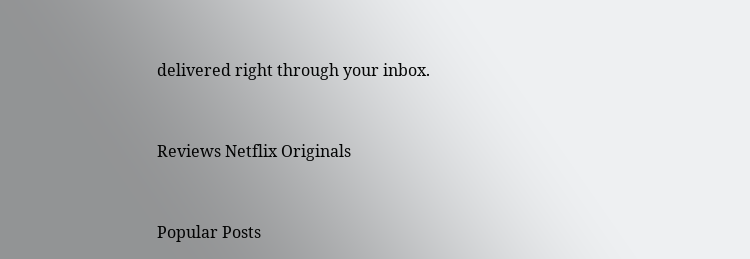delivered right through your inbox.


Reviews Netflix Originals


Popular Posts